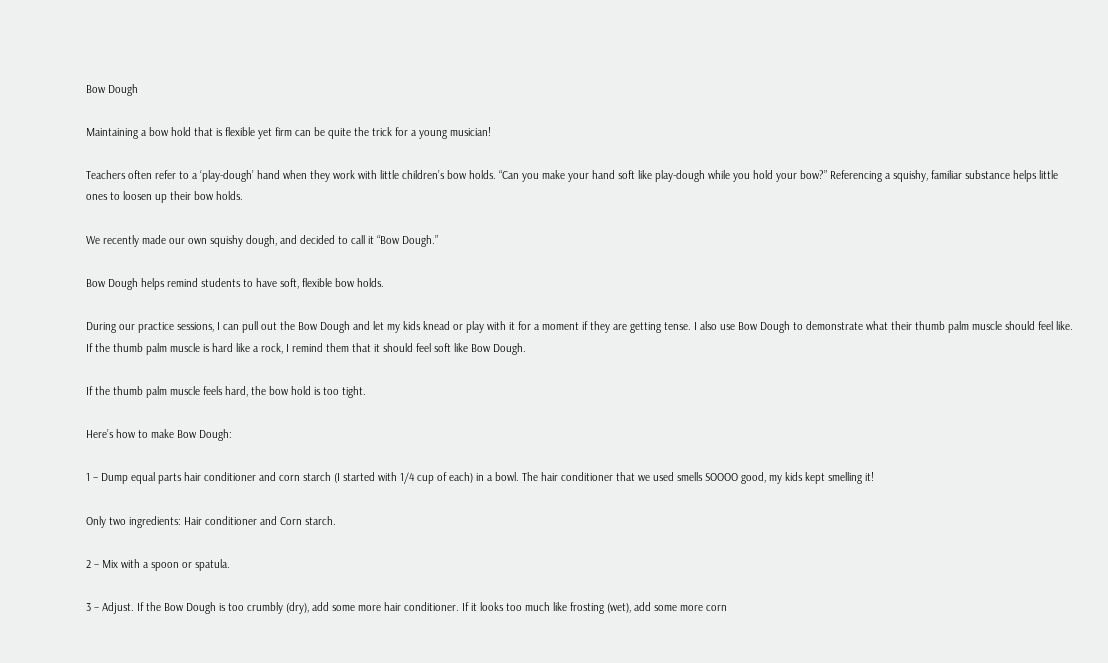Bow Dough

Maintaining a bow hold that is flexible yet firm can be quite the trick for a young musician!

Teachers often refer to a ‘play-dough’ hand when they work with little children’s bow holds. “Can you make your hand soft like play-dough while you hold your bow?” Referencing a squishy, familiar substance helps little ones to loosen up their bow holds.

We recently made our own squishy dough, and decided to call it “Bow Dough.”

Bow Dough helps remind students to have soft, flexible bow holds.

During our practice sessions, I can pull out the Bow Dough and let my kids knead or play with it for a moment if they are getting tense. I also use Bow Dough to demonstrate what their thumb palm muscle should feel like. If the thumb palm muscle is hard like a rock, I remind them that it should feel soft like Bow Dough.

If the thumb palm muscle feels hard, the bow hold is too tight.

Here’s how to make Bow Dough:

1 – Dump equal parts hair conditioner and corn starch (I started with 1/4 cup of each) in a bowl. The hair conditioner that we used smells SOOOO good, my kids kept smelling it!

Only two ingredients: Hair conditioner and Corn starch.

2 – Mix with a spoon or spatula.

3 – Adjust. If the Bow Dough is too crumbly (dry), add some more hair conditioner. If it looks too much like frosting (wet), add some more corn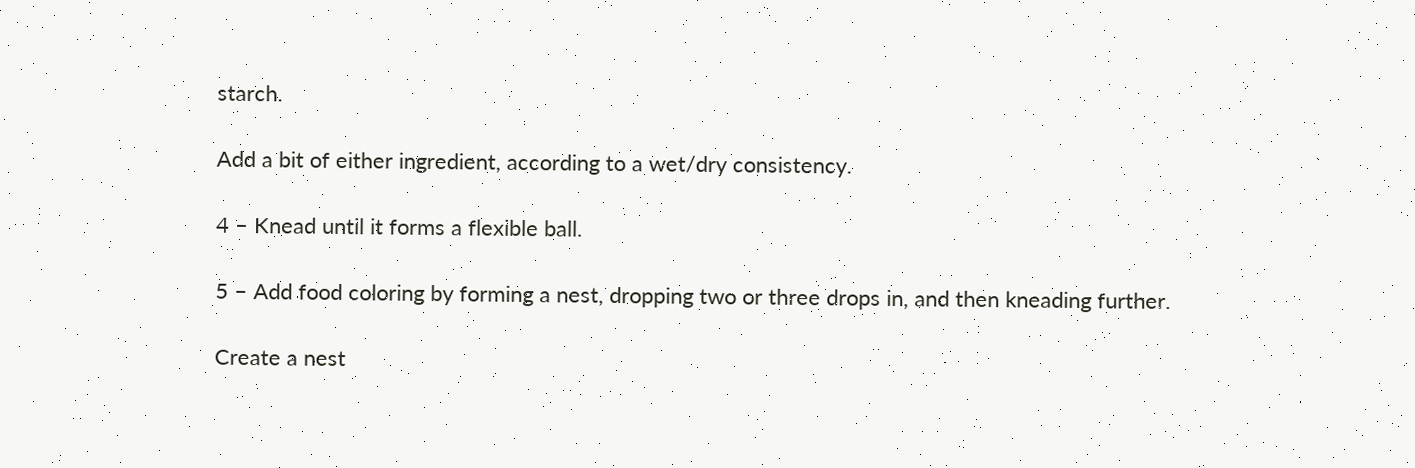starch.

Add a bit of either ingredient, according to a wet/dry consistency.

4 – Knead until it forms a flexible ball.

5 – Add food coloring by forming a nest, dropping two or three drops in, and then kneading further.

Create a nest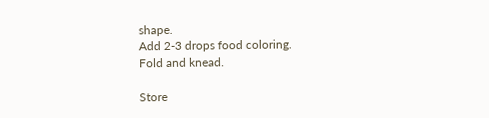shape.
Add 2-3 drops food coloring.
Fold and knead.

Store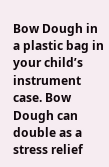Bow Dough in a plastic bag in your child’s instrument case. Bow Dough can double as a stress relief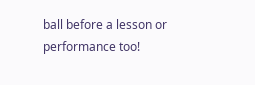ball before a lesson or performance too!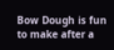Bow Dough is fun to make after a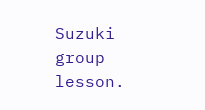Suzuki group lesson.